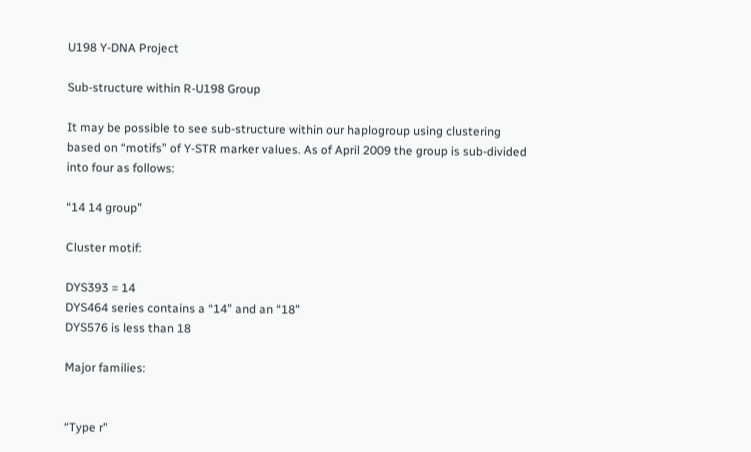U198 Y-DNA Project

Sub-structure within R-U198 Group

It may be possible to see sub-structure within our haplogroup using clustering based on “motifs” of Y-STR marker values. As of April 2009 the group is sub-divided into four as follows:

“14 14 group”

Cluster motif:

DYS393 = 14
DYS464 series contains a “14” and an “18”
DYS576 is less than 18

Major families:


“Type r”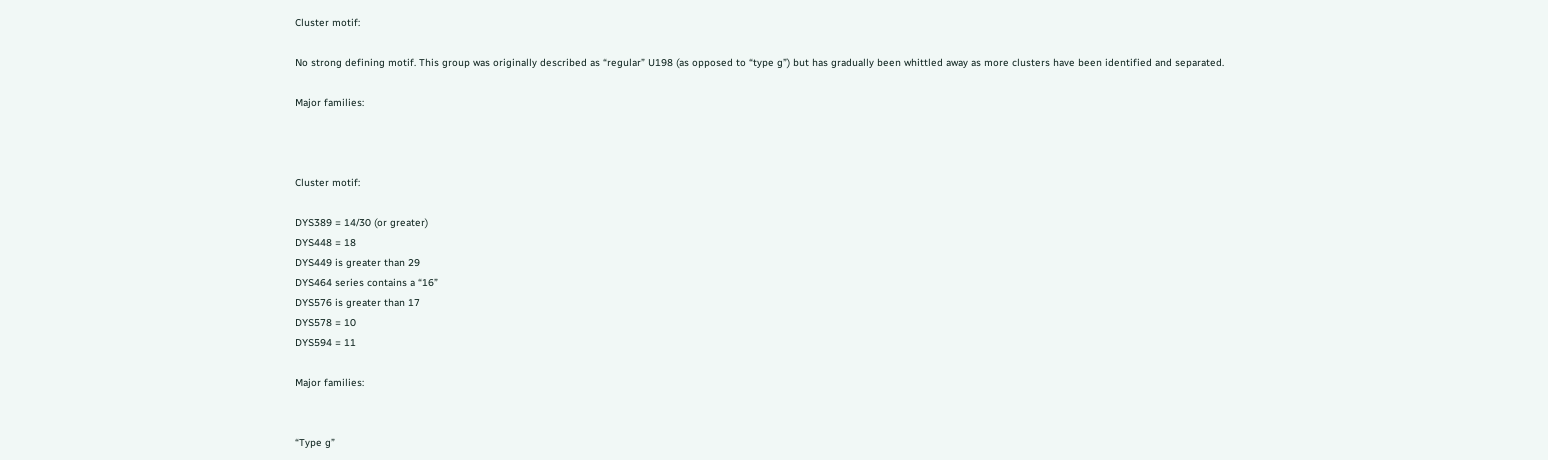Cluster motif:

No strong defining motif. This group was originally described as “regular” U198 (as opposed to “type g”) but has gradually been whittled away as more clusters have been identified and separated.

Major families:



Cluster motif:

DYS389 = 14/30 (or greater)
DYS448 = 18
DYS449 is greater than 29
DYS464 series contains a “16”
DYS576 is greater than 17
DYS578 = 10
DYS594 = 11

Major families:


“Type g”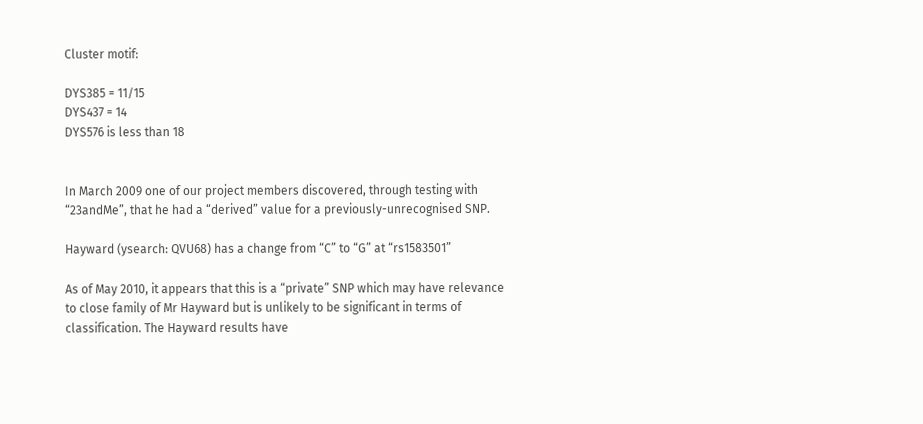Cluster motif:

DYS385 = 11/15
DYS437 = 14
DYS576 is less than 18


In March 2009 one of our project members discovered, through testing with “23andMe”, that he had a “derived” value for a previously-unrecognised SNP.

Hayward (ysearch: QVU68) has a change from “C” to “G” at “rs1583501”

As of May 2010, it appears that this is a “private” SNP which may have relevance to close family of Mr Hayward but is unlikely to be significant in terms of classification. The Hayward results have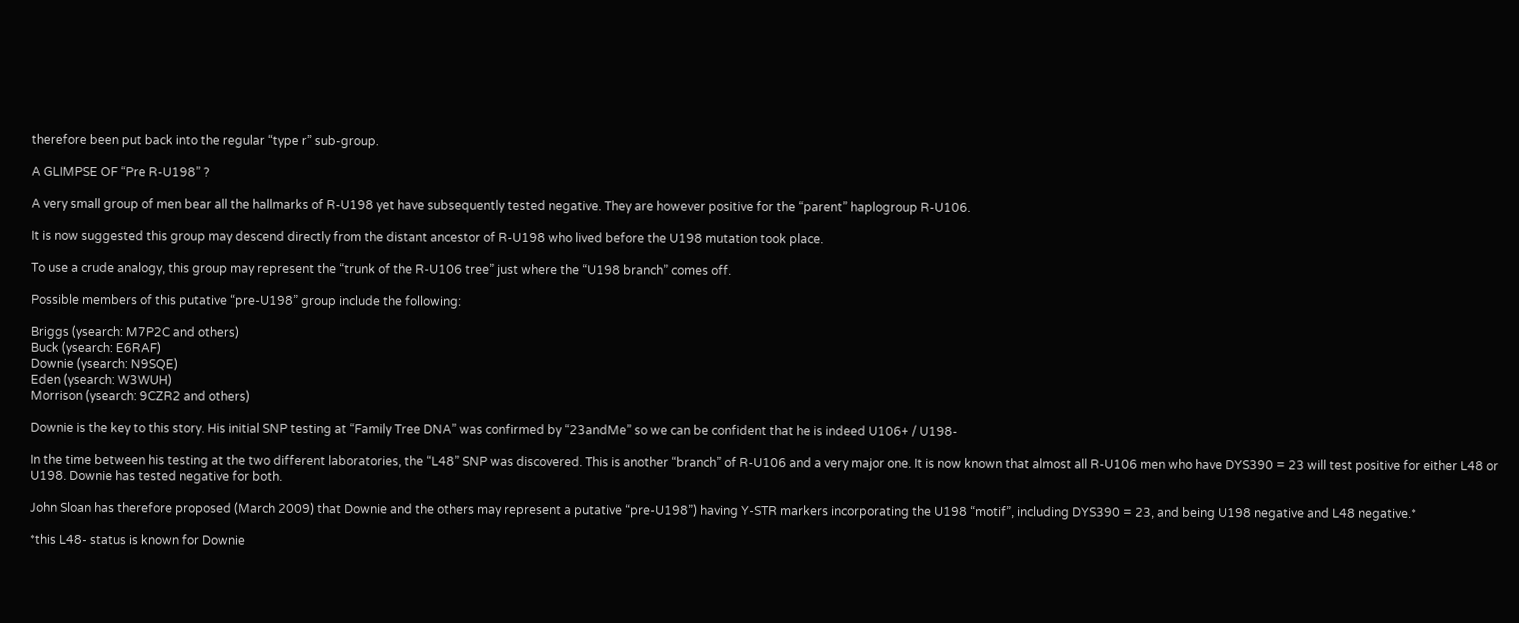therefore been put back into the regular “type r” sub-group.

A GLIMPSE OF “Pre R-U198” ?

A very small group of men bear all the hallmarks of R-U198 yet have subsequently tested negative. They are however positive for the “parent” haplogroup R-U106.

It is now suggested this group may descend directly from the distant ancestor of R-U198 who lived before the U198 mutation took place.

To use a crude analogy, this group may represent the “trunk of the R-U106 tree” just where the “U198 branch” comes off.

Possible members of this putative “pre-U198” group include the following:

Briggs (ysearch: M7P2C and others)
Buck (ysearch: E6RAF)
Downie (ysearch: N9SQE)
Eden (ysearch: W3WUH)
Morrison (ysearch: 9CZR2 and others)

Downie is the key to this story. His initial SNP testing at “Family Tree DNA” was confirmed by “23andMe” so we can be confident that he is indeed U106+ / U198-

In the time between his testing at the two different laboratories, the “L48” SNP was discovered. This is another “branch” of R-U106 and a very major one. It is now known that almost all R-U106 men who have DYS390 = 23 will test positive for either L48 or U198. Downie has tested negative for both.

John Sloan has therefore proposed (March 2009) that Downie and the others may represent a putative “pre-U198”) having Y-STR markers incorporating the U198 “motif”, including DYS390 = 23, and being U198 negative and L48 negative.*

*this L48- status is known for Downie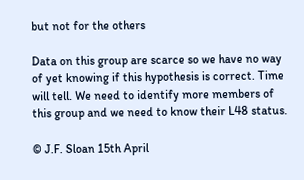but not for the others

Data on this group are scarce so we have no way of yet knowing if this hypothesis is correct. Time will tell. We need to identify more members of this group and we need to know their L48 status.

© J.F. Sloan 15th April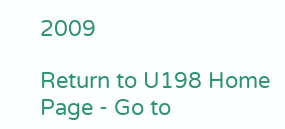2009

Return to U198 Home Page - Go to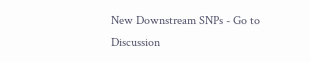New Downstream SNPs - Go to Discussion